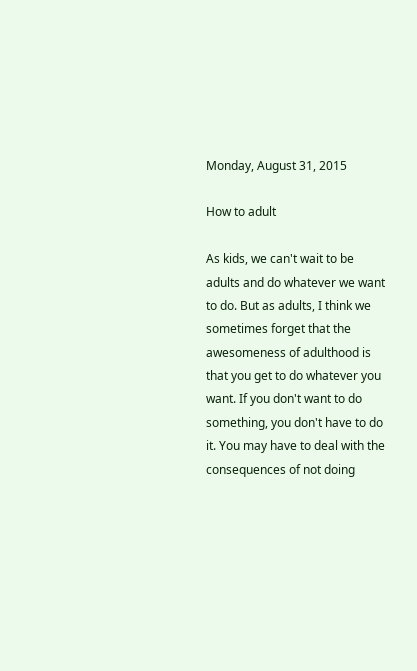Monday, August 31, 2015

How to adult

As kids, we can't wait to be adults and do whatever we want to do. But as adults, I think we sometimes forget that the awesomeness of adulthood is that you get to do whatever you want. If you don't want to do something, you don't have to do it. You may have to deal with the consequences of not doing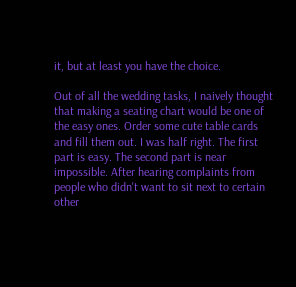it, but at least you have the choice.

Out of all the wedding tasks, I naively thought that making a seating chart would be one of the easy ones. Order some cute table cards and fill them out. I was half right. The first part is easy. The second part is near impossible. After hearing complaints from people who didn't want to sit next to certain other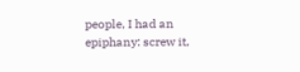people, I had an epiphany: screw it,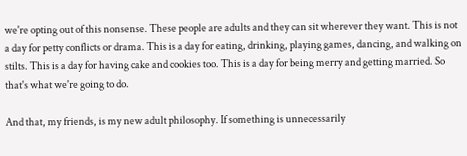we're opting out of this nonsense. These people are adults and they can sit wherever they want. This is not a day for petty conflicts or drama. This is a day for eating, drinking, playing games, dancing, and walking on stilts. This is a day for having cake and cookies too. This is a day for being merry and getting married. So that's what we're going to do.

And that, my friends, is my new adult philosophy. If something is unnecessarily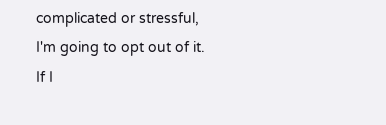complicated or stressful, I'm going to opt out of it. If I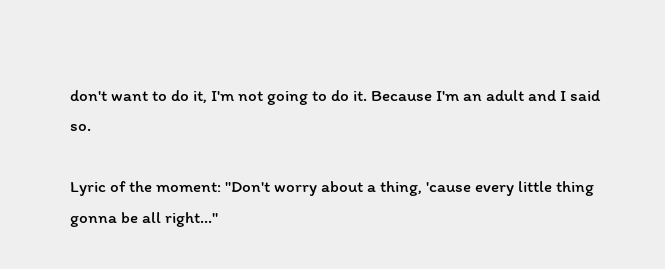don't want to do it, I'm not going to do it. Because I'm an adult and I said so.

Lyric of the moment: "Don't worry about a thing, 'cause every little thing gonna be all right..."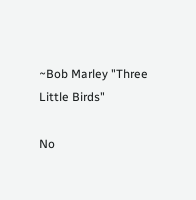~Bob Marley "Three Little Birds"

No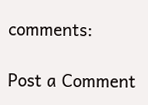comments:

Post a Comment